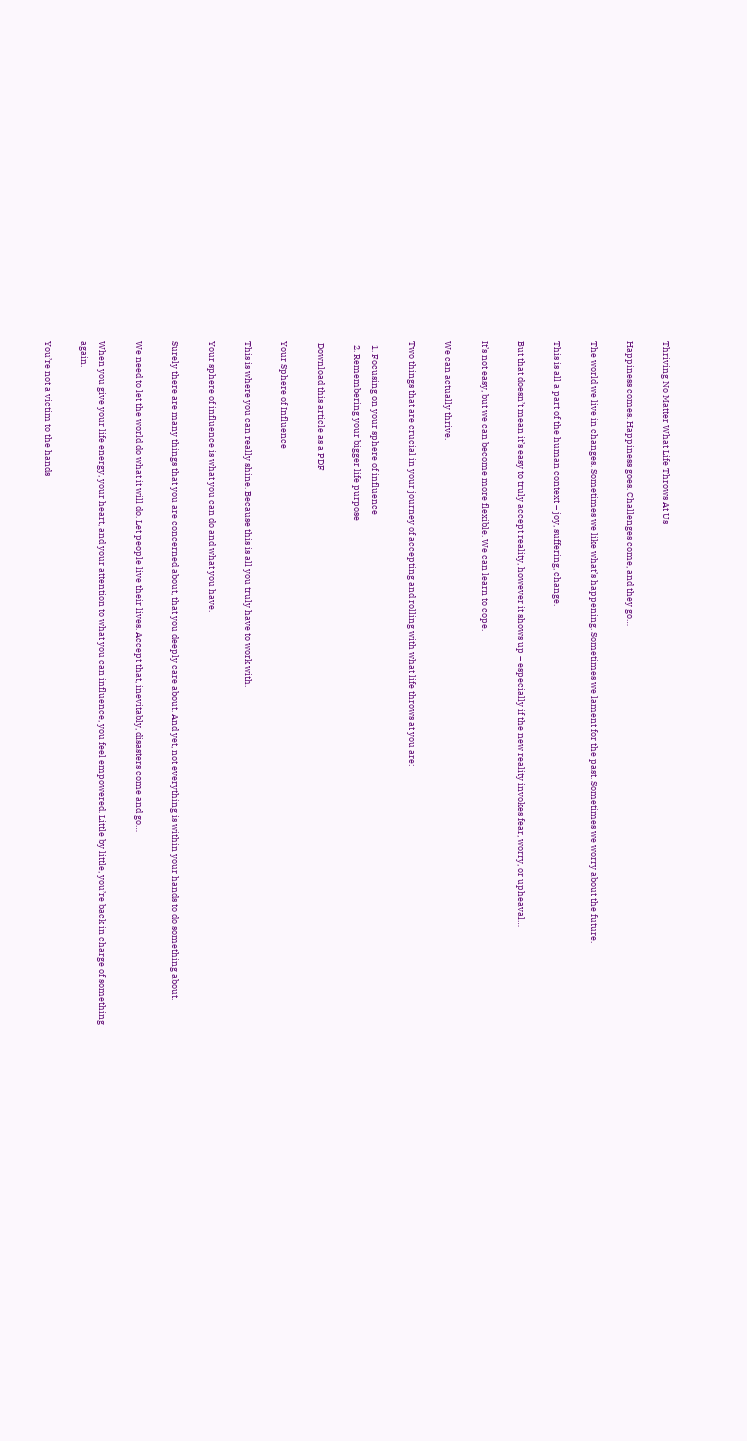Thriving No Matter What Life Throws At Us

Happiness comes. Happiness goes. Challenges come, and they go…

The world we live in changes. Sometimes we like what’s happening. Sometimes we lament for the past. Sometimes we worry about the future.

This is all a part of the human context – joy, suffering, change.

But that doesn’t mean it’s easy to truly accept reality, however it shows up – especially if the new reality invokes fear, worry, or upheaval…

It’s not easy, but we can become more flexible. We can learn to cope.

We can actually thrive.

Two things that are crucial in your journey of accepting and rolling with what life throws at you are:

  1. Focusing on your sphere of influence
  2. Remembering your bigger life purpose

 Download this article as a PDF

Your Sphere of Influence

This is where you can really shine. Because this is all you truly have to work with.

Your sphere of influence is what you can do and what you have.

Surely there are many things that you are concerned about, that you deeply care about. And yet, not everything is within your hands to do something about.

We need to let the world do what it will do. Let people live their lives. Accept that, inevitably, disasters come and go…

When you give your life energy, your heart, and your attention to what you can influence, you feel empowered. Little by little, you’re back in charge of something again.

You’re not a victim to the hands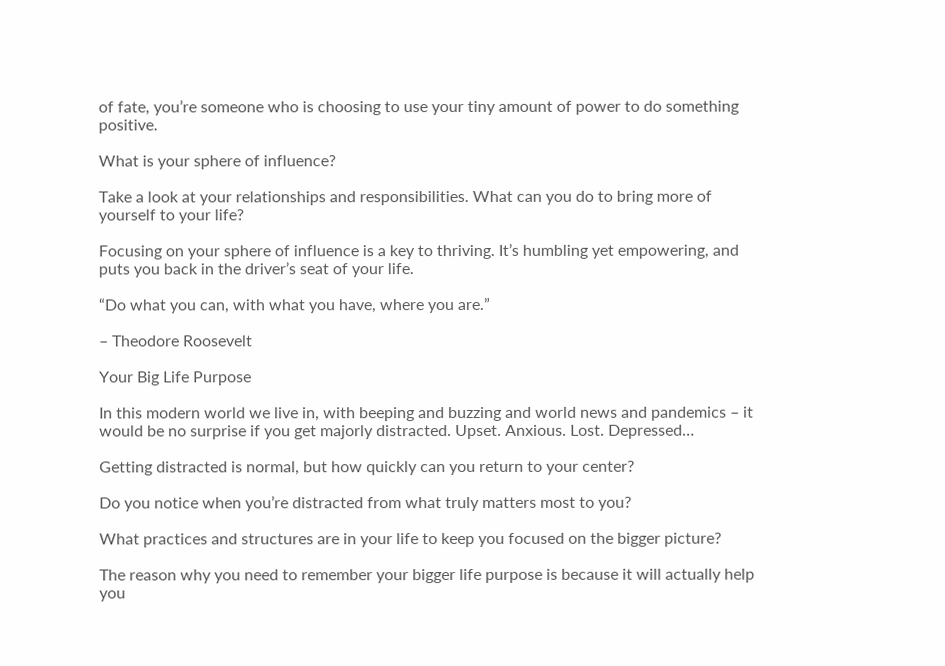of fate, you’re someone who is choosing to use your tiny amount of power to do something positive.

What is your sphere of influence?

Take a look at your relationships and responsibilities. What can you do to bring more of yourself to your life?

Focusing on your sphere of influence is a key to thriving. It’s humbling yet empowering, and puts you back in the driver’s seat of your life.

“Do what you can, with what you have, where you are.”

– Theodore Roosevelt

Your Big Life Purpose

In this modern world we live in, with beeping and buzzing and world news and pandemics – it would be no surprise if you get majorly distracted. Upset. Anxious. Lost. Depressed…

Getting distracted is normal, but how quickly can you return to your center?

Do you notice when you’re distracted from what truly matters most to you?

What practices and structures are in your life to keep you focused on the bigger picture?

The reason why you need to remember your bigger life purpose is because it will actually help you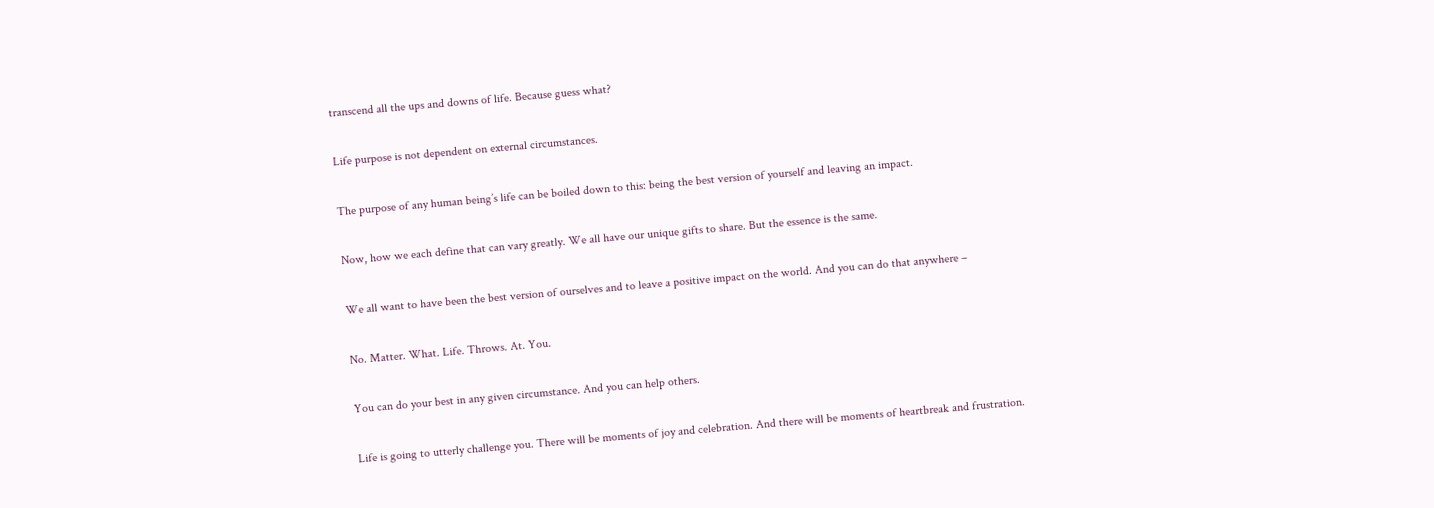transcend all the ups and downs of life. Because guess what?

Life purpose is not dependent on external circumstances.

The purpose of any human being’s life can be boiled down to this: being the best version of yourself and leaving an impact.

Now, how we each define that can vary greatly. We all have our unique gifts to share. But the essence is the same.

We all want to have been the best version of ourselves and to leave a positive impact on the world. And you can do that anywhere –

No. Matter. What. Life. Throws. At. You.

You can do your best in any given circumstance. And you can help others.

Life is going to utterly challenge you. There will be moments of joy and celebration. And there will be moments of heartbreak and frustration.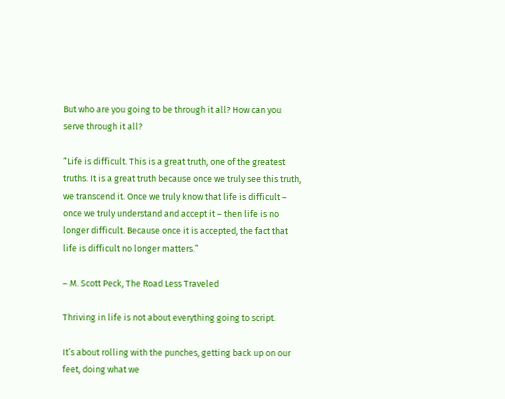But who are you going to be through it all? How can you serve through it all?

“Life is difficult. This is a great truth, one of the greatest truths. It is a great truth because once we truly see this truth, we transcend it. Once we truly know that life is difficult – once we truly understand and accept it – then life is no longer difficult. Because once it is accepted, the fact that life is difficult no longer matters.”

– M. Scott Peck, The Road Less Traveled

Thriving in life is not about everything going to script.

It’s about rolling with the punches, getting back up on our feet, doing what we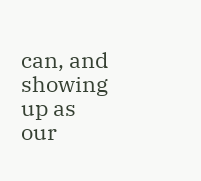can, and showing up as our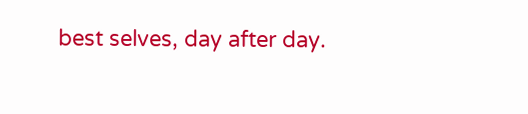best selves, day after day.